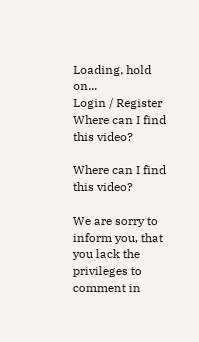Loading, hold on...
Login / Register
Where can I find this video?

Where can I find this video?

We are sorry to inform you, that you lack the privileges to comment in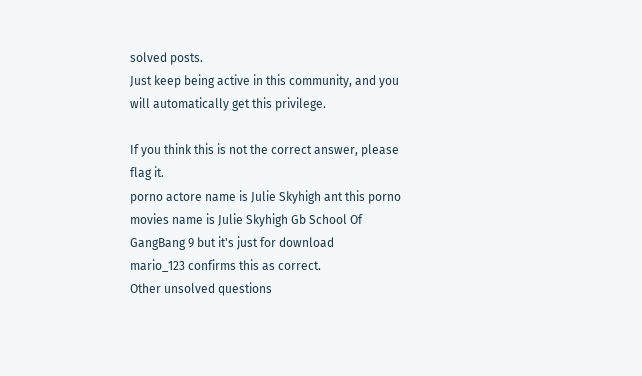solved posts.
Just keep being active in this community, and you will automatically get this privilege.

If you think this is not the correct answer, please flag it.
porno actore name is Julie Skyhigh ant this porno movies name is Julie Skyhigh Gb School Of GangBang 9 but it's just for download
mario_123 confirms this as correct.
Other unsolved questions